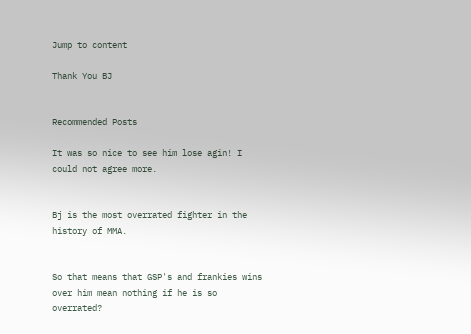Jump to content

Thank You BJ


Recommended Posts

It was so nice to see him lose agin! I could not agree more.


Bj is the most overrated fighter in the history of MMA.


So that means that GSP's and frankies wins over him mean nothing if he is so overrated?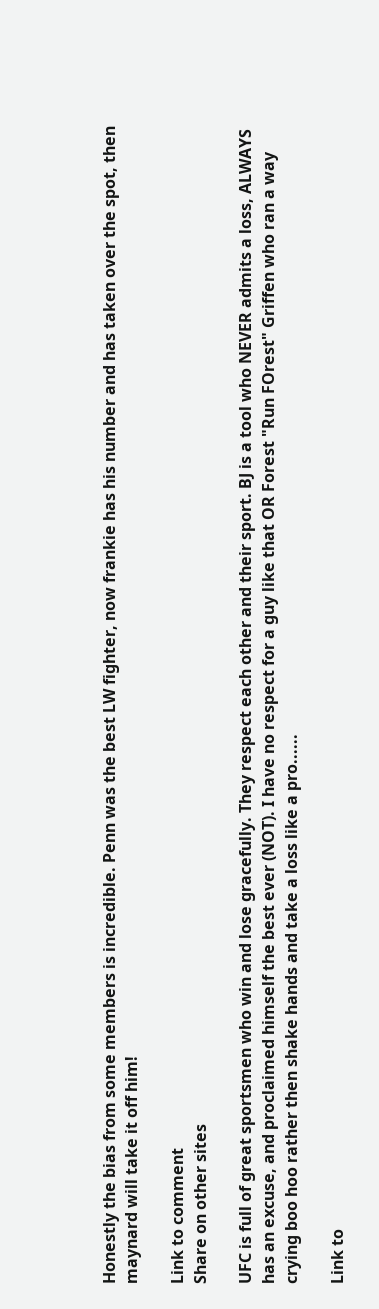Honestly the bias from some members is incredible. Penn was the best LW fighter, now frankie has his number and has taken over the spot, then maynard will take it off him!

Link to comment
Share on other sites

UFC is full of great sportsmen who win and lose gracefully. They respect each other and their sport. BJ is a tool who NEVER admits a loss, ALWAYS has an excuse, and proclaimed himself the best ever (NOT). I have no respect for a guy like that OR Forest "Run FOrest" Griffen who ran a way crying boo hoo rather then shake hands and take a loss like a pro......

Link to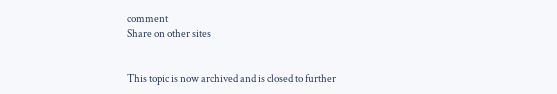comment
Share on other sites


This topic is now archived and is closed to further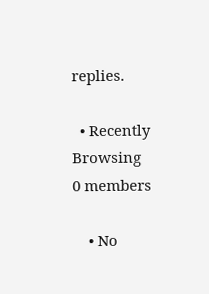replies.

  • Recently Browsing   0 members

    • No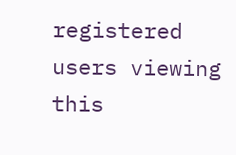registered users viewing this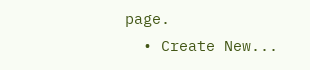page.
  • Create New...